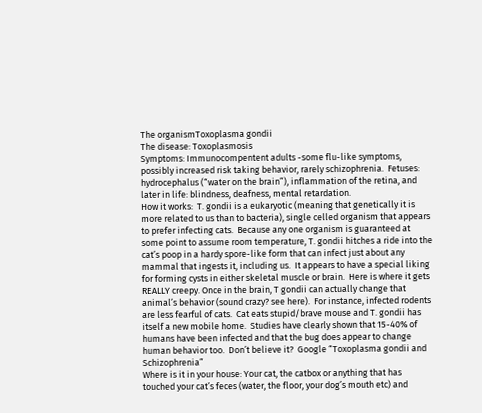The organismToxoplasma gondii
The disease: Toxoplasmosis
Symptoms: Immunocompentent adults -some flu-like symptoms, possibly increased risk taking behavior, rarely schizophrenia.  Fetuses: hydrocephalus (“water on the brain”), inflammation of the retina, and later in life: blindness, deafness, mental retardation.
How it works:  T. gondii is a eukaryotic (meaning that genetically it is more related to us than to bacteria), single celled organism that appears to prefer infecting cats.  Because any one organism is guaranteed at some point to assume room temperature, T. gondii hitches a ride into the cat’s poop in a hardy spore-like form that can infect just about any mammal that ingests it, including us.  It appears to have a special liking for forming cysts in either skeletal muscle or brain.  Here is where it gets REALLY creepy. Once in the brain, T gondii can actually change that animal’s behavior (sound crazy? see here).  For instance, infected rodents are less fearful of cats.  Cat eats stupid/brave mouse and T. gondii has itself a new mobile home.  Studies have clearly shown that 15-40% of humans have been infected and that the bug does appear to change human behavior too.  Don’t believe it?  Google “Toxoplasma gondii and Schizophrenia”
Where is it in your house: Your cat, the catbox or anything that has touched your cat’s feces (water, the floor, your dog’s mouth etc) and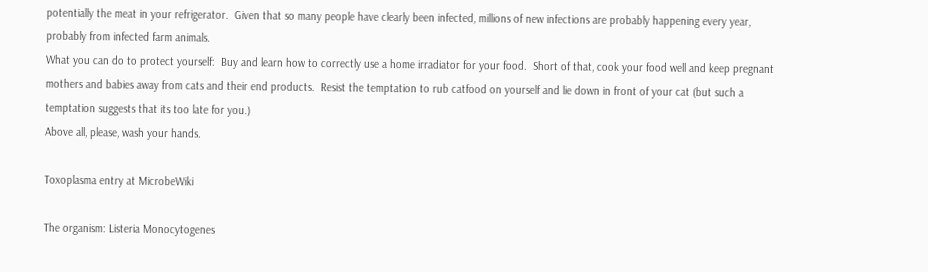potentially the meat in your refrigerator.  Given that so many people have clearly been infected, millions of new infections are probably happening every year, probably from infected farm animals.
What you can do to protect yourself:  Buy and learn how to correctly use a home irradiator for your food.  Short of that, cook your food well and keep pregnant mothers and babies away from cats and their end products.  Resist the temptation to rub catfood on yourself and lie down in front of your cat (but such a temptation suggests that its too late for you.)
Above all, please, wash your hands.

Toxoplasma entry at MicrobeWiki

The organism: Listeria Monocytogenes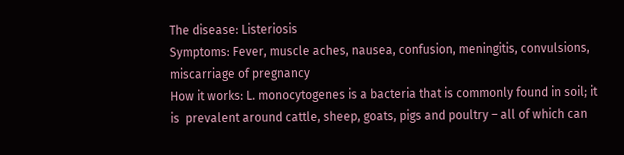The disease: Listeriosis
Symptoms: Fever, muscle aches, nausea, confusion, meningitis, convulsions, miscarriage of pregnancy
How it works: L. monocytogenes is a bacteria that is commonly found in soil; it is  prevalent around cattle, sheep, goats, pigs and poultry – all of which can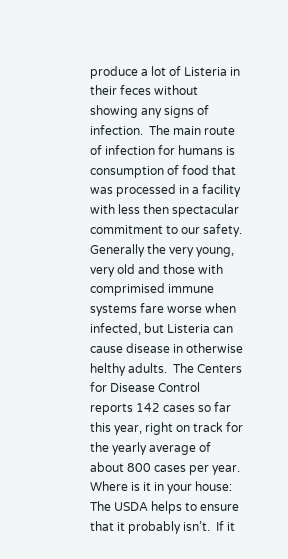produce a lot of Listeria in their feces without showing any signs of infection.  The main route of infection for humans is consumption of food that was processed in a facility with less then spectacular commitment to our safety.  Generally the very young, very old and those with comprimised immune systems fare worse when infected, but Listeria can cause disease in otherwise helthy adults.  The Centers for Disease Control reports 142 cases so far this year, right on track for the yearly average of about 800 cases per year.
Where is it in your house: The USDA helps to ensure that it probably isn’t.  If it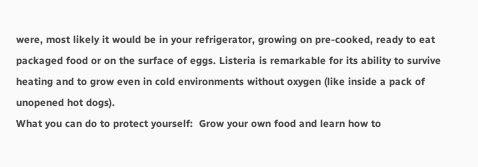were, most likely it would be in your refrigerator, growing on pre-cooked, ready to eat packaged food or on the surface of eggs. Listeria is remarkable for its ability to survive heating and to grow even in cold environments without oxygen (like inside a pack of unopened hot dogs).
What you can do to protect yourself:  Grow your own food and learn how to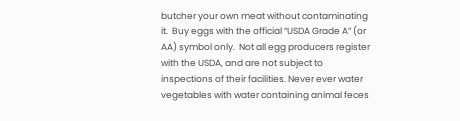butcher your own meat without contaminating it.  Buy eggs with the official “USDA Grade A” (or AA) symbol only.  Not all egg producers register with the USDA, and are not subject to inspections of their facilities. Never ever water vegetables with water containing animal feces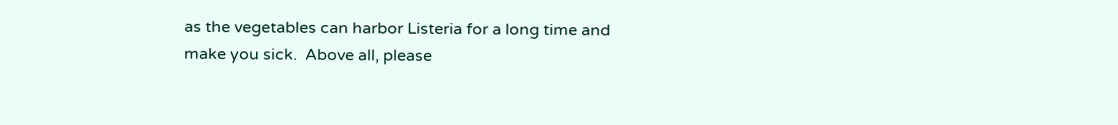as the vegetables can harbor Listeria for a long time and make you sick.  Above all, please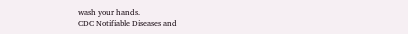wash your hands.
CDC Notifiable Diseases and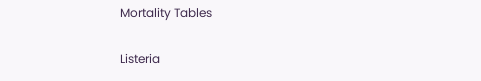Mortality Tables

Listeria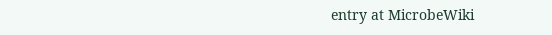entry at MicrobeWiki